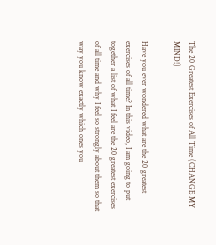The 20 Greatest Exercises of All Time (CHANGE MY MIND!)

Have you ever wondered what are the 20 greatest exercises of all time? In this video, I am going to put together a list of what I feel are the 20 greatest exercises of all time and why I feel so strongly about them so that way you know exactly which ones you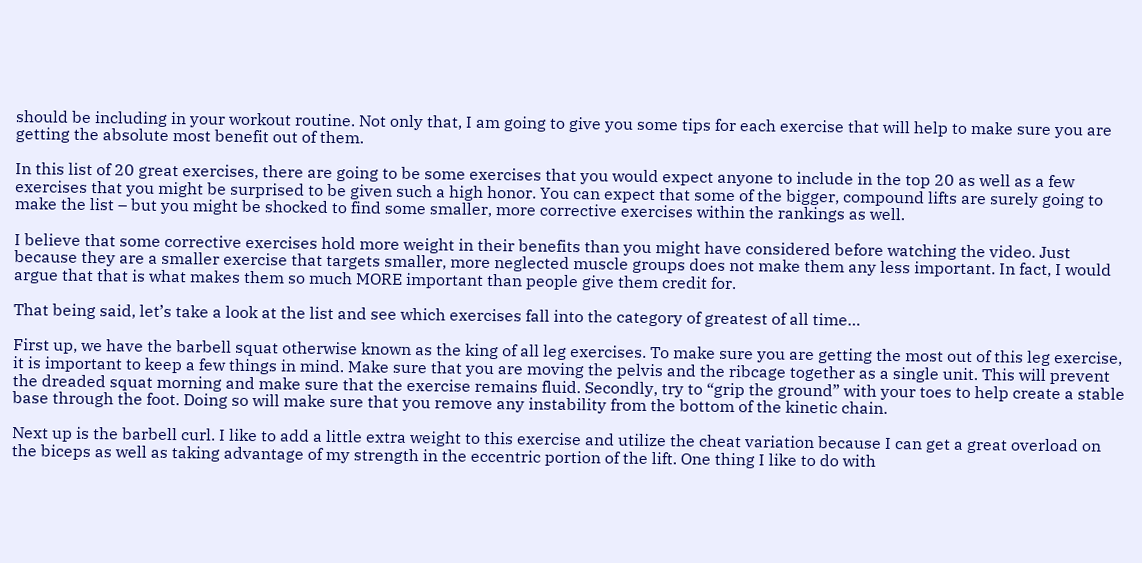should be including in your workout routine. Not only that, I am going to give you some tips for each exercise that will help to make sure you are getting the absolute most benefit out of them.

In this list of 20 great exercises, there are going to be some exercises that you would expect anyone to include in the top 20 as well as a few exercises that you might be surprised to be given such a high honor. You can expect that some of the bigger, compound lifts are surely going to make the list – but you might be shocked to find some smaller, more corrective exercises within the rankings as well.

I believe that some corrective exercises hold more weight in their benefits than you might have considered before watching the video. Just because they are a smaller exercise that targets smaller, more neglected muscle groups does not make them any less important. In fact, I would argue that that is what makes them so much MORE important than people give them credit for.

That being said, let’s take a look at the list and see which exercises fall into the category of greatest of all time…

First up, we have the barbell squat otherwise known as the king of all leg exercises. To make sure you are getting the most out of this leg exercise, it is important to keep a few things in mind. Make sure that you are moving the pelvis and the ribcage together as a single unit. This will prevent the dreaded squat morning and make sure that the exercise remains fluid. Secondly, try to “grip the ground” with your toes to help create a stable base through the foot. Doing so will make sure that you remove any instability from the bottom of the kinetic chain.

Next up is the barbell curl. I like to add a little extra weight to this exercise and utilize the cheat variation because I can get a great overload on the biceps as well as taking advantage of my strength in the eccentric portion of the lift. One thing I like to do with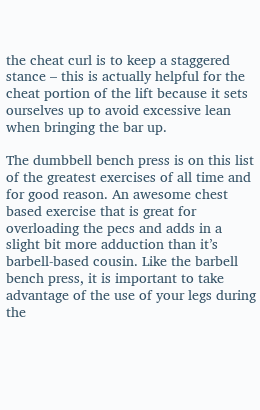the cheat curl is to keep a staggered stance – this is actually helpful for the cheat portion of the lift because it sets ourselves up to avoid excessive lean when bringing the bar up.

The dumbbell bench press is on this list of the greatest exercises of all time and for good reason. An awesome chest based exercise that is great for overloading the pecs and adds in a slight bit more adduction than it’s barbell-based cousin. Like the barbell bench press, it is important to take advantage of the use of your legs during the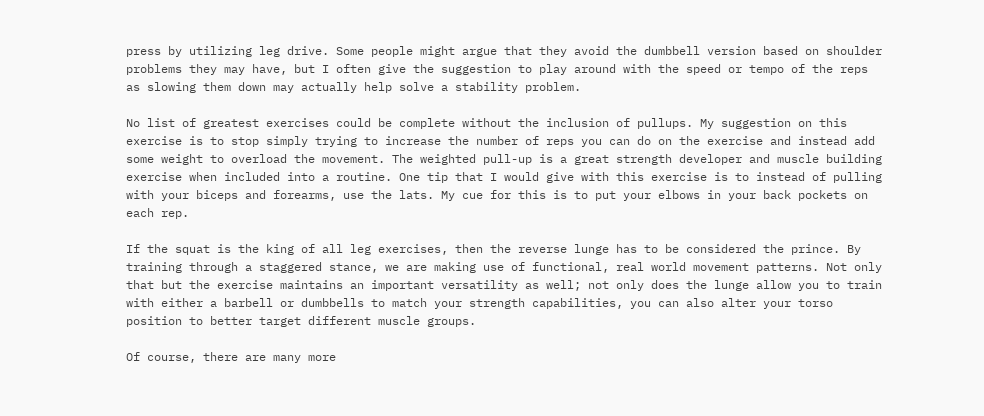press by utilizing leg drive. Some people might argue that they avoid the dumbbell version based on shoulder problems they may have, but I often give the suggestion to play around with the speed or tempo of the reps as slowing them down may actually help solve a stability problem.

No list of greatest exercises could be complete without the inclusion of pullups. My suggestion on this exercise is to stop simply trying to increase the number of reps you can do on the exercise and instead add some weight to overload the movement. The weighted pull-up is a great strength developer and muscle building exercise when included into a routine. One tip that I would give with this exercise is to instead of pulling with your biceps and forearms, use the lats. My cue for this is to put your elbows in your back pockets on each rep.

If the squat is the king of all leg exercises, then the reverse lunge has to be considered the prince. By training through a staggered stance, we are making use of functional, real world movement patterns. Not only that but the exercise maintains an important versatility as well; not only does the lunge allow you to train with either a barbell or dumbbells to match your strength capabilities, you can also alter your torso position to better target different muscle groups.

Of course, there are many more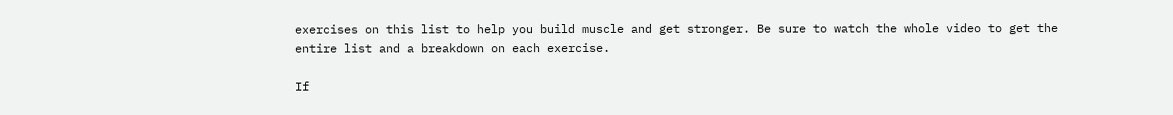exercises on this list to help you build muscle and get stronger. Be sure to watch the whole video to get the entire list and a breakdown on each exercise.

If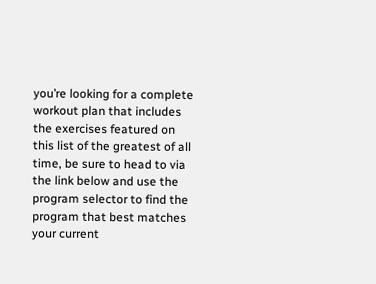you’re looking for a complete workout plan that includes the exercises featured on this list of the greatest of all time, be sure to head to via the link below and use the program selector to find the program that best matches your current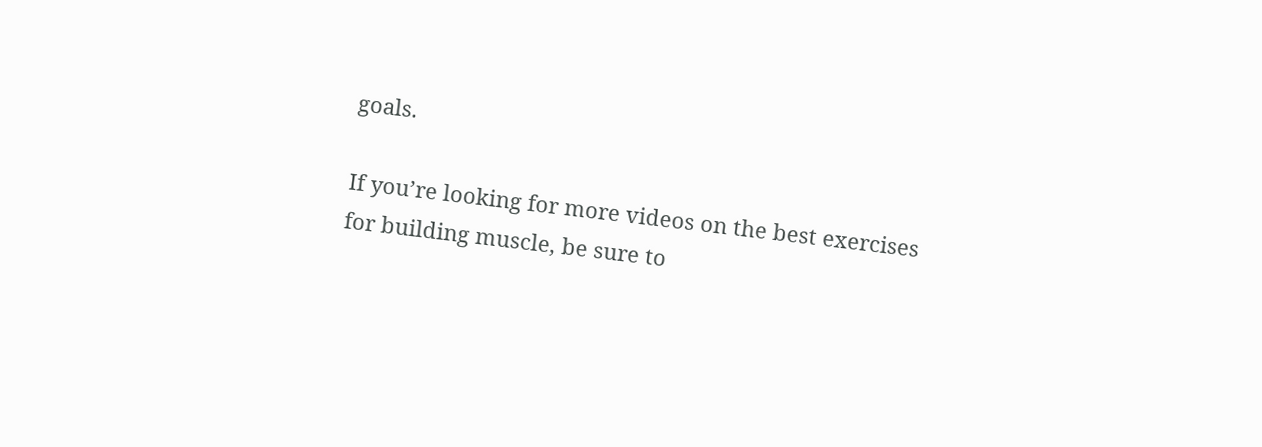goals.

If you’re looking for more videos on the best exercises for building muscle, be sure to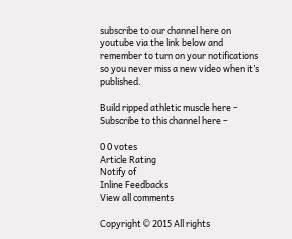subscribe to our channel here on youtube via the link below and remember to turn on your notifications so you never miss a new video when it’s published.

Build ripped athletic muscle here –
Subscribe to this channel here –

0 0 votes
Article Rating
Notify of
Inline Feedbacks
View all comments

Copyright © 2015 All rights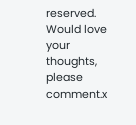reserved.
Would love your thoughts, please comment.x